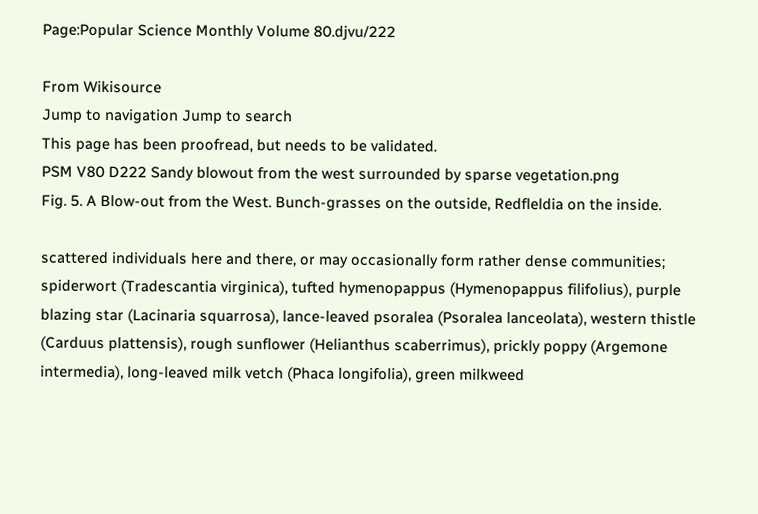Page:Popular Science Monthly Volume 80.djvu/222

From Wikisource
Jump to navigation Jump to search
This page has been proofread, but needs to be validated.
PSM V80 D222 Sandy blowout from the west surrounded by sparse vegetation.png
Fig. 5. A Blow-out from the West. Bunch-grasses on the outside, Redfleldia on the inside.

scattered individuals here and there, or may occasionally form rather dense communities; spiderwort (Tradescantia virginica), tufted hymenopappus (Hymenopappus filifolius), purple blazing star (Lacinaria squarrosa), lance-leaved psoralea (Psoralea lanceolata), western thistle (Carduus plattensis), rough sunflower (Helianthus scaberrimus), prickly poppy (Argemone intermedia), long-leaved milk vetch (Phaca longifolia), green milkweed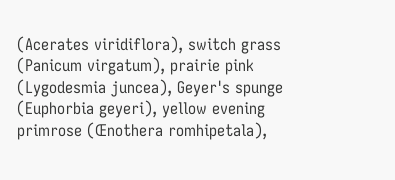(Acerates viridiflora), switch grass (Panicum virgatum), prairie pink (Lygodesmia juncea), Geyer's spunge (Euphorbia geyeri), yellow evening primrose (Œnothera romhipetala),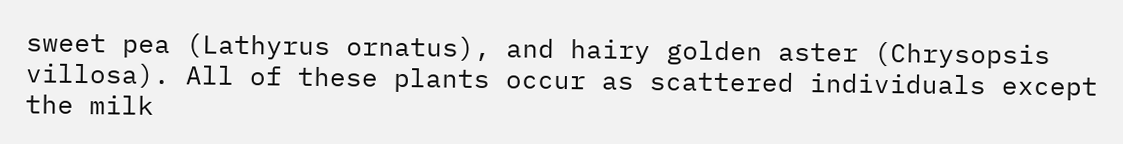sweet pea (Lathyrus ornatus), and hairy golden aster (Chrysopsis villosa). All of these plants occur as scattered individuals except the milk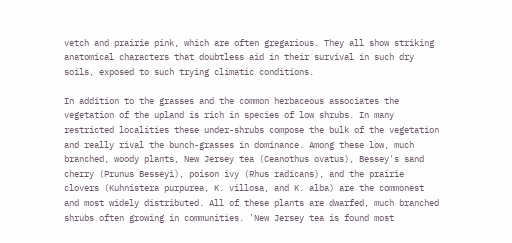vetch and prairie pink, which are often gregarious. They all show striking anatomical characters that doubtless aid in their survival in such dry soils, exposed to such trying climatic conditions.

In addition to the grasses and the common herbaceous associates the vegetation of the upland is rich in species of low shrubs. In many restricted localities these under-shrubs compose the bulk of the vegetation and really rival the bunch-grasses in dominance. Among these low, much branched, woody plants, New Jersey tea (Ceanothus ovatus), Bessey's sand cherry (Prunus Besseyi), poison ivy (Rhus radicans), and the prairie clovers (Kuhnistera purpurea, K. villosa, and K. alba) are the commonest and most widely distributed. All of these plants are dwarfed, much branched shrubs often growing in communities. 'New Jersey tea is found most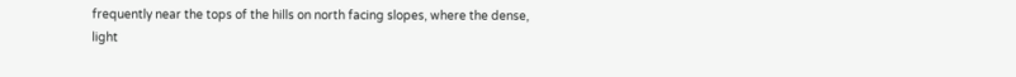frequently near the tops of the hills on north facing slopes, where the dense, light